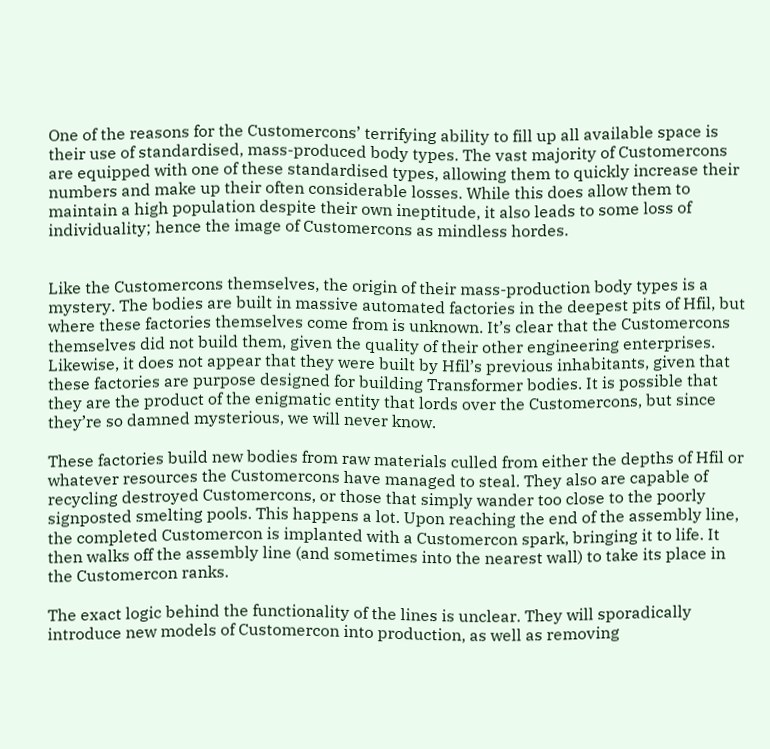One of the reasons for the Customercons’ terrifying ability to fill up all available space is their use of standardised, mass-produced body types. The vast majority of Customercons are equipped with one of these standardised types, allowing them to quickly increase their numbers and make up their often considerable losses. While this does allow them to maintain a high population despite their own ineptitude, it also leads to some loss of individuality; hence the image of Customercons as mindless hordes.


Like the Customercons themselves, the origin of their mass-production body types is a mystery. The bodies are built in massive automated factories in the deepest pits of Hfil, but where these factories themselves come from is unknown. It’s clear that the Customercons themselves did not build them, given the quality of their other engineering enterprises. Likewise, it does not appear that they were built by Hfil’s previous inhabitants, given that these factories are purpose designed for building Transformer bodies. It is possible that they are the product of the enigmatic entity that lords over the Customercons, but since they’re so damned mysterious, we will never know.

These factories build new bodies from raw materials culled from either the depths of Hfil or whatever resources the Customercons have managed to steal. They also are capable of recycling destroyed Customercons, or those that simply wander too close to the poorly signposted smelting pools. This happens a lot. Upon reaching the end of the assembly line, the completed Customercon is implanted with a Customercon spark, bringing it to life. It then walks off the assembly line (and sometimes into the nearest wall) to take its place in the Customercon ranks.

The exact logic behind the functionality of the lines is unclear. They will sporadically introduce new models of Customercon into production, as well as removing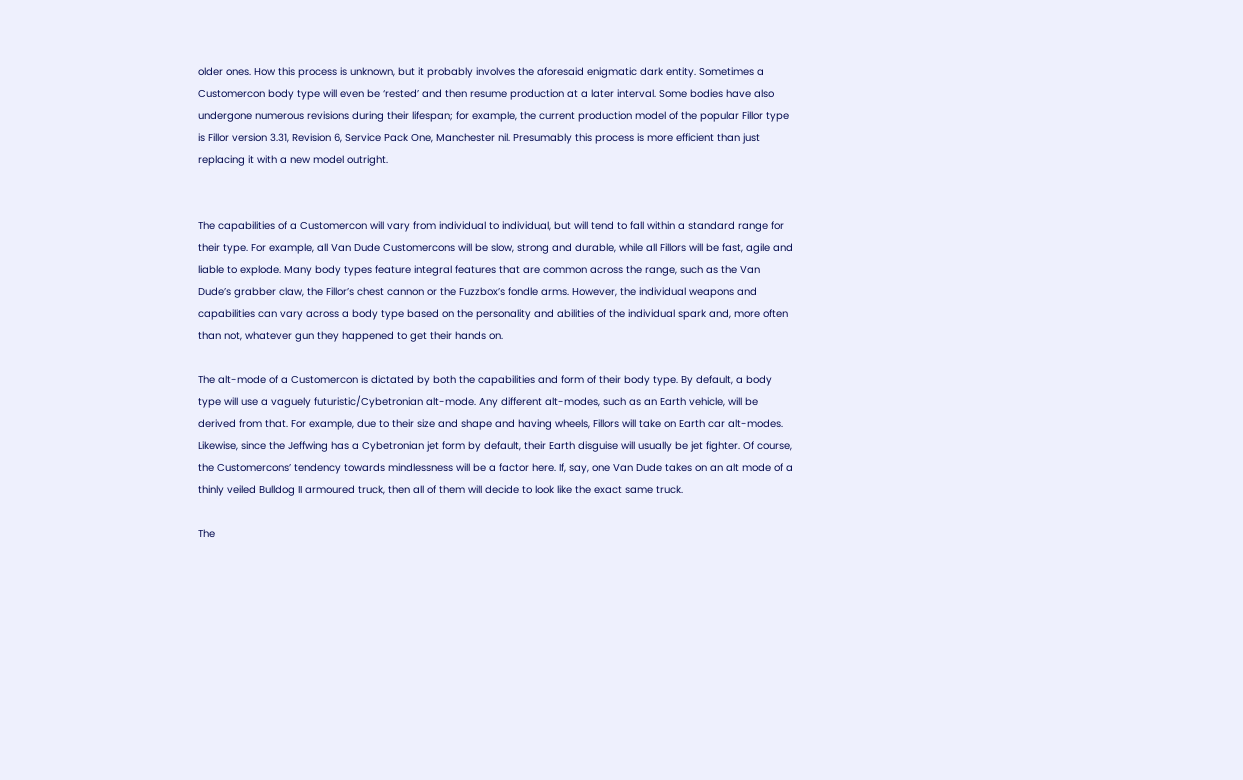older ones. How this process is unknown, but it probably involves the aforesaid enigmatic dark entity. Sometimes a Customercon body type will even be ‘rested’ and then resume production at a later interval. Some bodies have also undergone numerous revisions during their lifespan; for example, the current production model of the popular Fillor type is Fillor version 3.31, Revision 6, Service Pack One, Manchester nil. Presumably this process is more efficient than just replacing it with a new model outright.


The capabilities of a Customercon will vary from individual to individual, but will tend to fall within a standard range for their type. For example, all Van Dude Customercons will be slow, strong and durable, while all Fillors will be fast, agile and liable to explode. Many body types feature integral features that are common across the range, such as the Van Dude’s grabber claw, the Fillor’s chest cannon or the Fuzzbox’s fondle arms. However, the individual weapons and capabilities can vary across a body type based on the personality and abilities of the individual spark and, more often than not, whatever gun they happened to get their hands on.

The alt-mode of a Customercon is dictated by both the capabilities and form of their body type. By default, a body type will use a vaguely futuristic/Cybetronian alt-mode. Any different alt-modes, such as an Earth vehicle, will be derived from that. For example, due to their size and shape and having wheels, Fillors will take on Earth car alt-modes. Likewise, since the Jeffwing has a Cybetronian jet form by default, their Earth disguise will usually be jet fighter. Of course, the Customercons’ tendency towards mindlessness will be a factor here. If, say, one Van Dude takes on an alt mode of a thinly veiled Bulldog II armoured truck, then all of them will decide to look like the exact same truck.

The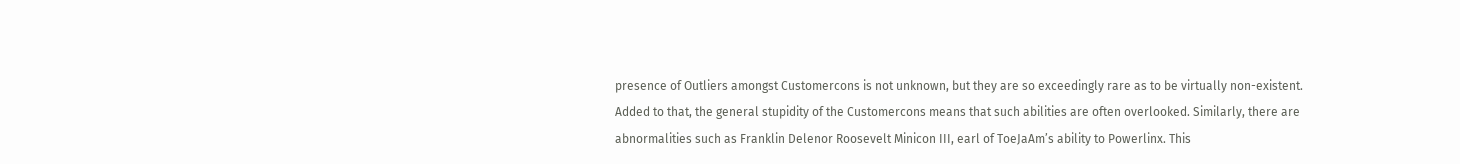presence of Outliers amongst Customercons is not unknown, but they are so exceedingly rare as to be virtually non-existent. Added to that, the general stupidity of the Customercons means that such abilities are often overlooked. Similarly, there are abnormalities such as Franklin Delenor Roosevelt Minicon III, earl of ToeJaAm’s ability to Powerlinx. This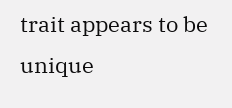trait appears to be unique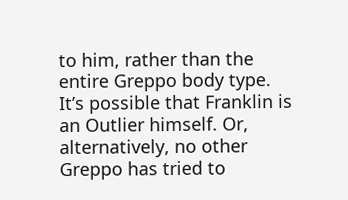to him, rather than the entire Greppo body type. It’s possible that Franklin is an Outlier himself. Or, alternatively, no other Greppo has tried to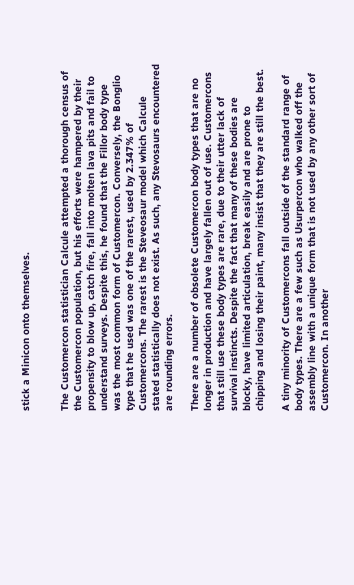stick a Minicon onto themselves.


The Customercon statistician Calcule attempted a thorough census of the Customercon population, but his efforts were hampered by their propensity to blow up, catch fire, fall into molten lava pits and fail to understand surveys. Despite this, he found that the Fillor body type was the most common form of Customercon. Conversely, the Bonglio type that he used was one of the rarest, used by 2.347% of Customercons. The rarest is the Steveosaur model which Calcule stated statistically does not exist. As such, any Stevosaurs encountered are rounding errors.

There are a number of obsolete Customercon body types that are no longer in production and have largely fallen out of use. Customercons that still use these body types are rare, due to their utter lack of survival instincts. Despite the fact that many of these bodies are blocky, have limited articulation, break easily and are prone to chipping and losing their paint, many insist that they are still the best.

A tiny minority of Customercons fall outside of the standard range of body types. There are a few such as Usurpercon who walked off the assembly line with a unique form that is not used by any other sort of Customercon. In another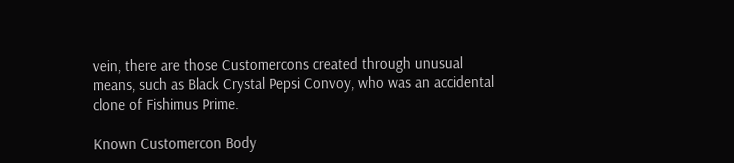vein, there are those Customercons created through unusual means, such as Black Crystal Pepsi Convoy, who was an accidental clone of Fishimus Prime.

Known Customercon Body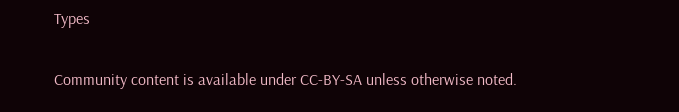Types

Community content is available under CC-BY-SA unless otherwise noted.